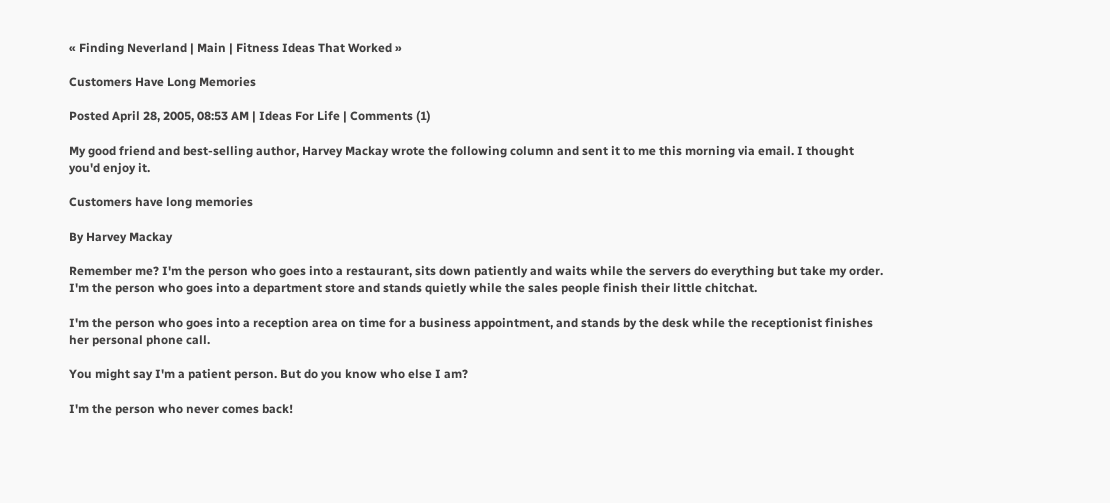« Finding Neverland | Main | Fitness Ideas That Worked »

Customers Have Long Memories

Posted April 28, 2005, 08:53 AM | Ideas For Life | Comments (1)

My good friend and best-selling author, Harvey Mackay wrote the following column and sent it to me this morning via email. I thought you'd enjoy it.

Customers have long memories

By Harvey Mackay

Remember me? I'm the person who goes into a restaurant, sits down patiently and waits while the servers do everything but take my order. I'm the person who goes into a department store and stands quietly while the sales people finish their little chitchat.

I'm the person who goes into a reception area on time for a business appointment, and stands by the desk while the receptionist finishes her personal phone call.

You might say I'm a patient person. But do you know who else I am?

I'm the person who never comes back!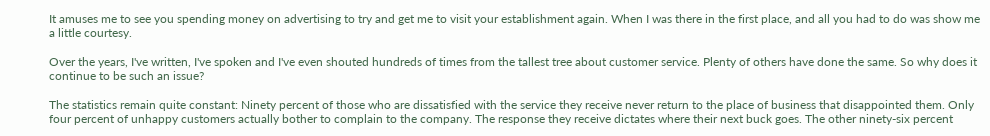It amuses me to see you spending money on advertising to try and get me to visit your establishment again. When I was there in the first place, and all you had to do was show me a little courtesy.

Over the years, I've written, I've spoken and I've even shouted hundreds of times from the tallest tree about customer service. Plenty of others have done the same. So why does it continue to be such an issue?

The statistics remain quite constant: Ninety percent of those who are dissatisfied with the service they receive never return to the place of business that disappointed them. Only four percent of unhappy customers actually bother to complain to the company. The response they receive dictates where their next buck goes. The other ninety-six percent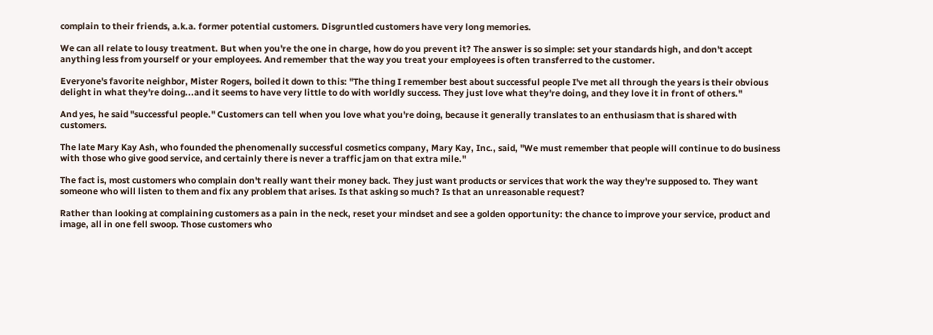complain to their friends, a.k.a. former potential customers. Disgruntled customers have very long memories.

We can all relate to lousy treatment. But when you're the one in charge, how do you prevent it? The answer is so simple: set your standards high, and don't accept anything less from yourself or your employees. And remember that the way you treat your employees is often transferred to the customer.

Everyone's favorite neighbor, Mister Rogers, boiled it down to this: "The thing I remember best about successful people I've met all through the years is their obvious delight in what they're doing...and it seems to have very little to do with worldly success. They just love what they're doing, and they love it in front of others."

And yes, he said "successful people." Customers can tell when you love what you're doing, because it generally translates to an enthusiasm that is shared with customers.

The late Mary Kay Ash, who founded the phenomenally successful cosmetics company, Mary Kay, Inc., said, "We must remember that people will continue to do business with those who give good service, and certainly there is never a traffic jam on that extra mile."

The fact is, most customers who complain don't really want their money back. They just want products or services that work the way they're supposed to. They want someone who will listen to them and fix any problem that arises. Is that asking so much? Is that an unreasonable request?

Rather than looking at complaining customers as a pain in the neck, reset your mindset and see a golden opportunity: the chance to improve your service, product and image, all in one fell swoop. Those customers who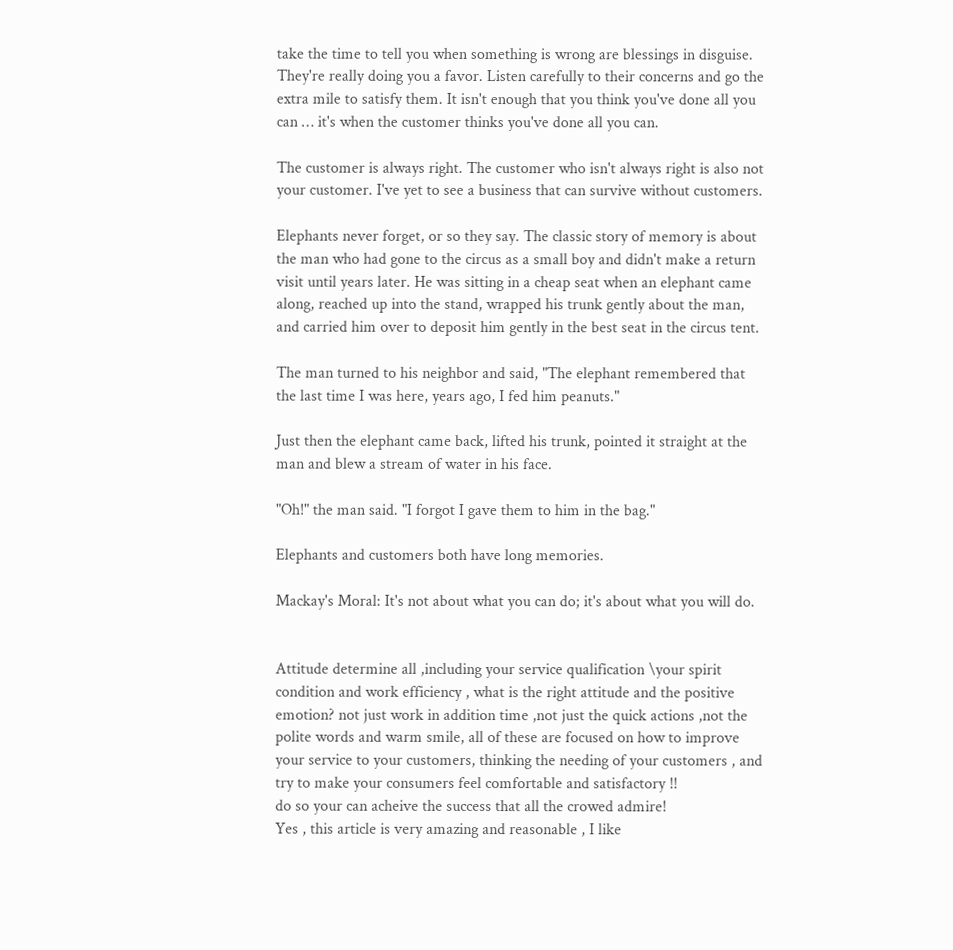take the time to tell you when something is wrong are blessings in disguise. They're really doing you a favor. Listen carefully to their concerns and go the extra mile to satisfy them. It isn't enough that you think you've done all you can … it's when the customer thinks you've done all you can.

The customer is always right. The customer who isn't always right is also not your customer. I've yet to see a business that can survive without customers.

Elephants never forget, or so they say. The classic story of memory is about the man who had gone to the circus as a small boy and didn't make a return visit until years later. He was sitting in a cheap seat when an elephant came along, reached up into the stand, wrapped his trunk gently about the man, and carried him over to deposit him gently in the best seat in the circus tent.

The man turned to his neighbor and said, "The elephant remembered that the last time I was here, years ago, I fed him peanuts."

Just then the elephant came back, lifted his trunk, pointed it straight at the man and blew a stream of water in his face.

"Oh!" the man said. "I forgot I gave them to him in the bag."

Elephants and customers both have long memories.

Mackay's Moral: It's not about what you can do; it's about what you will do.


Attitude determine all ,including your service qualification \your spirit condition and work efficiency , what is the right attitude and the positive emotion? not just work in addition time ,not just the quick actions ,not the polite words and warm smile, all of these are focused on how to improve your service to your customers, thinking the needing of your customers , and try to make your consumers feel comfortable and satisfactory !!
do so your can acheive the success that all the crowed admire!
Yes , this article is very amazing and reasonable , I like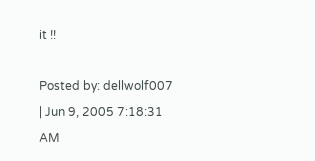it !!

Posted by: dellwolf007 | Jun 9, 2005 7:18:31 AM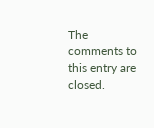The comments to this entry are closed.